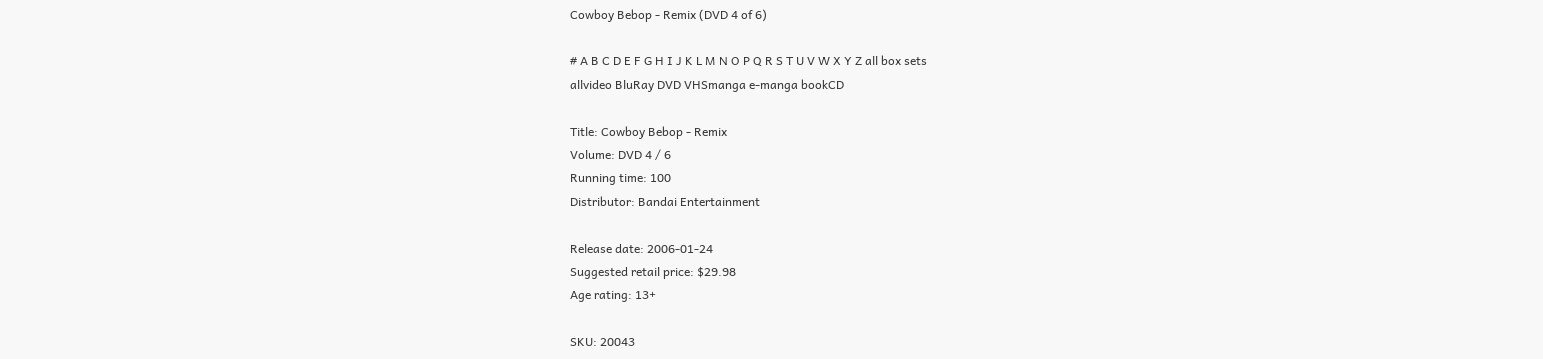Cowboy Bebop - Remix (DVD 4 of 6)

# A B C D E F G H I J K L M N O P Q R S T U V W X Y Z all box sets
allvideo BluRay DVD VHSmanga e-manga bookCD

Title: Cowboy Bebop - Remix
Volume: DVD 4 / 6
Running time: 100
Distributor: Bandai Entertainment

Release date: 2006-01-24
Suggested retail price: $29.98
Age rating: 13+

SKU: 20043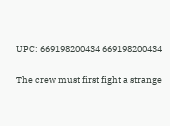UPC: 669198200434 669198200434

The crew must first fight a strange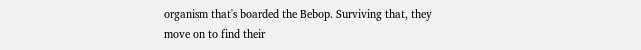organism that's boarded the Bebop. Surviving that, they move on to find their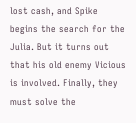lost cash, and Spike begins the search for the Julia. But it turns out that his old enemy Vicious is involved. Finally, they must solve the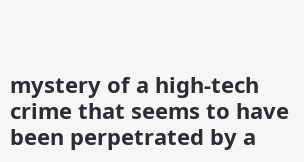mystery of a high-tech crime that seems to have been perpetrated by a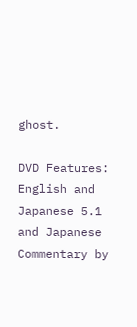ghost.

DVD Features: English and Japanese 5.1 and Japanese Commentary by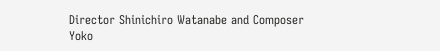Director Shinichiro Watanabe and Composer Yoko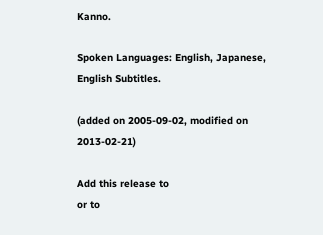Kanno.

Spoken Languages: English, Japanese, English Subtitles.

(added on 2005-09-02, modified on 2013-02-21)

Add this release to
or to